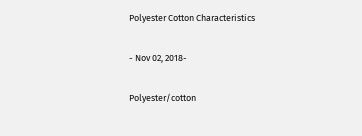Polyester Cotton Characteristics

- Nov 02, 2018-

Polyester/cotton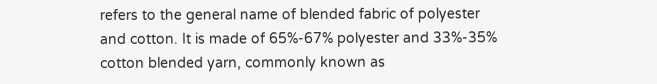refers to the general name of blended fabric of polyester and cotton. It is made of 65%-67% polyester and 33%-35% cotton blended yarn, commonly known as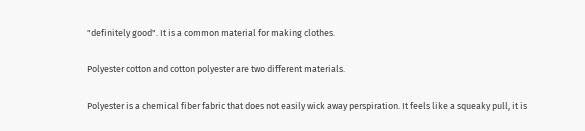"definitely good". It is a common material for making clothes.

Polyester cotton and cotton polyester are two different materials.

Polyester is a chemical fiber fabric that does not easily wick away perspiration. It feels like a squeaky pull, it is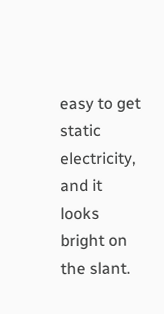easy to get static electricity, and it looks bright on the slant.